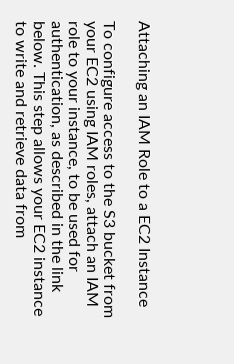Attaching an IAM Role to a EC2 Instance

To configure access to the S3 bucket from your EC2 using IAM roles, attach an IAM role to your instance, to be used for authentication, as described in the link below. This step allows your EC2 instance to write and retrieve data from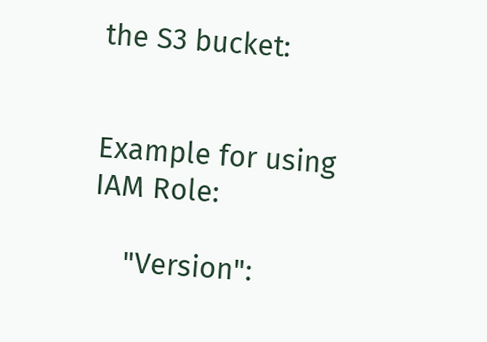the S3 bucket:


Example for using IAM Role:

    "Version":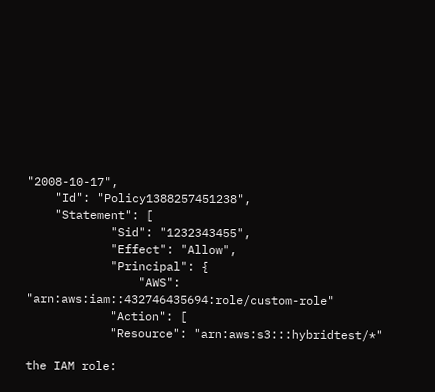"2008-10-17",
    "Id": "Policy1388257451238",
    "Statement": [
            "Sid": "1232343455",
            "Effect": "Allow",
            "Principal": {
                "AWS": "arn:aws:iam::432746435694:role/custom-role"
            "Action": [
            "Resource": "arn:aws:s3:::hybridtest/*"

the IAM role: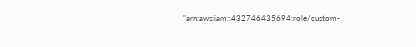"arn:aws:iam::432746435694:role/custom-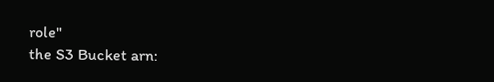role"
the S3 Bucket arn: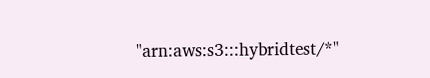"arn:aws:s3:::hybridtest/*"